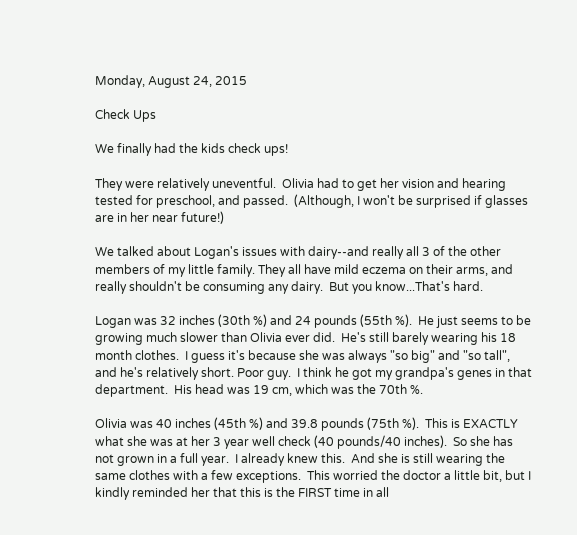Monday, August 24, 2015

Check Ups

We finally had the kids check ups!

They were relatively uneventful.  Olivia had to get her vision and hearing tested for preschool, and passed.  (Although, I won't be surprised if glasses are in her near future!)

We talked about Logan's issues with dairy--and really all 3 of the other members of my little family. They all have mild eczema on their arms, and really shouldn't be consuming any dairy.  But you know...That's hard.

Logan was 32 inches (30th %) and 24 pounds (55th %).  He just seems to be growing much slower than Olivia ever did.  He's still barely wearing his 18 month clothes.  I guess it's because she was always "so big" and "so tall", and he's relatively short. Poor guy.  I think he got my grandpa's genes in that department.  His head was 19 cm, which was the 70th %.

Olivia was 40 inches (45th %) and 39.8 pounds (75th %).  This is EXACTLY what she was at her 3 year well check (40 pounds/40 inches).  So she has not grown in a full year.  I already knew this.  And she is still wearing the same clothes with a few exceptions.  This worried the doctor a little bit, but I kindly reminded her that this is the FIRST time in all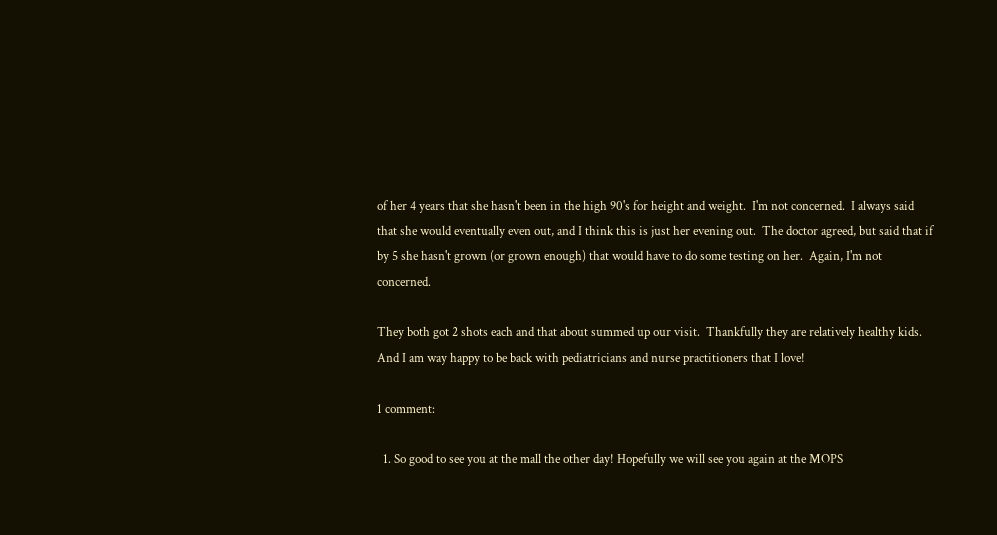of her 4 years that she hasn't been in the high 90's for height and weight.  I'm not concerned.  I always said that she would eventually even out, and I think this is just her evening out.  The doctor agreed, but said that if by 5 she hasn't grown (or grown enough) that would have to do some testing on her.  Again, I'm not concerned.

They both got 2 shots each and that about summed up our visit.  Thankfully they are relatively healthy kids.  And I am way happy to be back with pediatricians and nurse practitioners that I love!

1 comment:

  1. So good to see you at the mall the other day! Hopefully we will see you again at the MOPS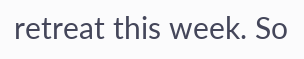retreat this week. So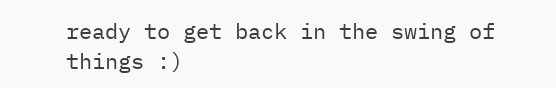ready to get back in the swing of things :)